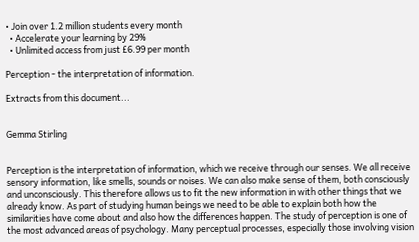• Join over 1.2 million students every month
  • Accelerate your learning by 29%
  • Unlimited access from just £6.99 per month

Perception - the interpretation of information.

Extracts from this document...


Gemma Stirling


Perception is the interpretation of information, which we receive through our senses. We all receive sensory information, like smells, sounds or noises. We can also make sense of them, both consciously and unconsciously. This therefore allows us to fit the new information in with other things that we already know. As part of studying human beings we need to be able to explain both how the similarities have come about and also how the differences happen. The study of perception is one of the most advanced areas of psychology. Many perceptual processes, especially those involving vision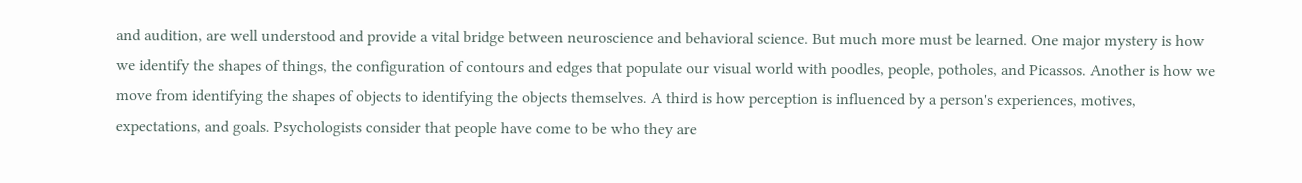and audition, are well understood and provide a vital bridge between neuroscience and behavioral science. But much more must be learned. One major mystery is how we identify the shapes of things, the configuration of contours and edges that populate our visual world with poodles, people, potholes, and Picassos. Another is how we move from identifying the shapes of objects to identifying the objects themselves. A third is how perception is influenced by a person's experiences, motives, expectations, and goals. Psychologists consider that people have come to be who they are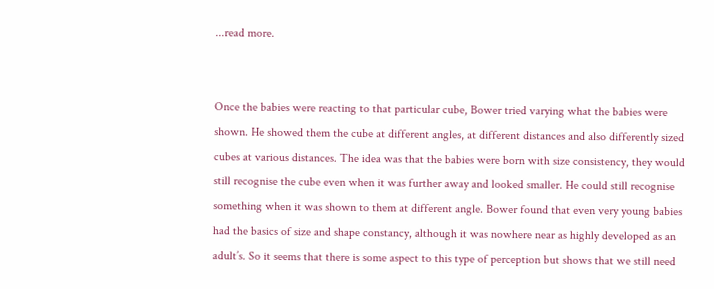...read more.


Once the babies were reacting to that particular cube, Bower tried varying what the babies were shown. He showed them the cube at different angles, at different distances and also differently sized cubes at various distances. The idea was that the babies were born with size consistency, they would still recognise the cube even when it was further away and looked smaller. He could still recognise something when it was shown to them at different angle. Bower found that even very young babies had the basics of size and shape constancy, although it was nowhere near as highly developed as an adult’s. So it seems that there is some aspect to this type of perception but shows that we still need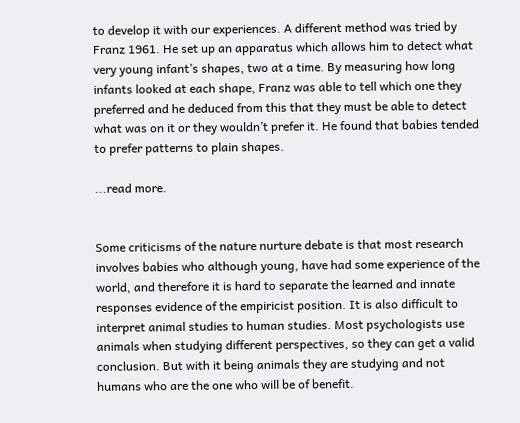to develop it with our experiences. A different method was tried by Franz 1961. He set up an apparatus which allows him to detect what very young infant’s shapes, two at a time. By measuring how long infants looked at each shape, Franz was able to tell which one they preferred and he deduced from this that they must be able to detect what was on it or they wouldn’t prefer it. He found that babies tended to prefer patterns to plain shapes.

...read more.


Some criticisms of the nature nurture debate is that most research involves babies who although young, have had some experience of the world, and therefore it is hard to separate the learned and innate responses evidence of the empiricist position. It is also difficult to interpret animal studies to human studies. Most psychologists use animals when studying different perspectives, so they can get a valid conclusion. But with it being animals they are studying and not humans who are the one who will be of benefit.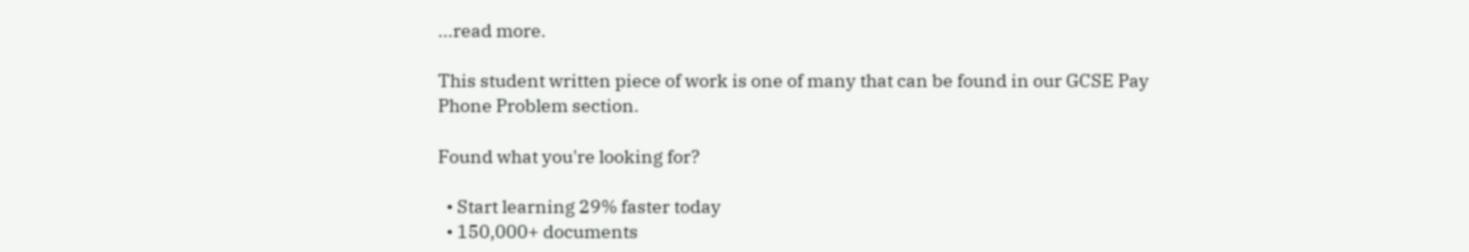...read more.

This student written piece of work is one of many that can be found in our GCSE Pay Phone Problem section.

Found what you're looking for?

  • Start learning 29% faster today
  • 150,000+ documents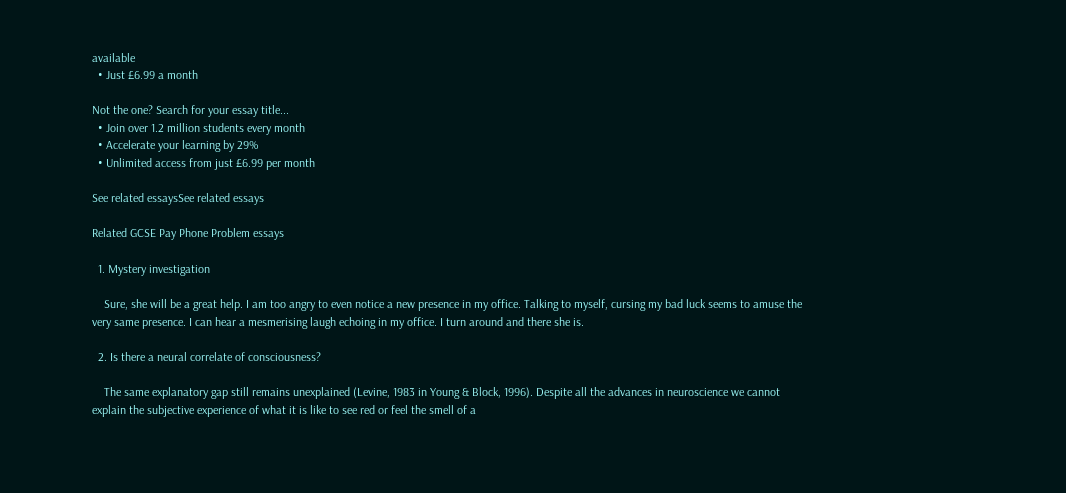available
  • Just £6.99 a month

Not the one? Search for your essay title...
  • Join over 1.2 million students every month
  • Accelerate your learning by 29%
  • Unlimited access from just £6.99 per month

See related essaysSee related essays

Related GCSE Pay Phone Problem essays

  1. Mystery investigation

    Sure, she will be a great help. I am too angry to even notice a new presence in my office. Talking to myself, cursing my bad luck seems to amuse the very same presence. I can hear a mesmerising laugh echoing in my office. I turn around and there she is.

  2. Is there a neural correlate of consciousness?

    The same explanatory gap still remains unexplained (Levine, 1983 in Young & Block, 1996). Despite all the advances in neuroscience we cannot explain the subjective experience of what it is like to see red or feel the smell of a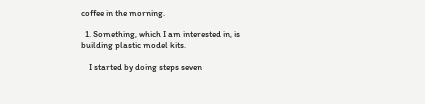coffee in the morning.

  1. Something, which I am interested in, is building plastic model kits.

    I started by doing steps seven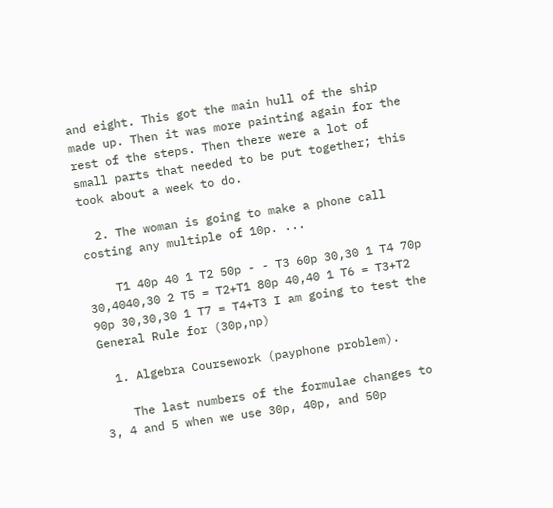and eight. This got the main hull of the ship made up. Then it was more painting again for the rest of the steps. Then there were a lot of small parts that needed to be put together; this took about a week to do.

  2. The woman is going to make a phone call costing any multiple of 10p. ...

    T1 40p 40 1 T2 50p - - T3 60p 30,30 1 T4 70p 30,4040,30 2 T5 = T2+T1 80p 40,40 1 T6 = T3+T2 90p 30,30,30 1 T7 = T4+T3 I am going to test the General Rule for (30p,np)

  1. Algebra Coursework (payphone problem).

    The last numbers of the formulae changes to 3, 4 and 5 when we use 30p, 40p, and 50p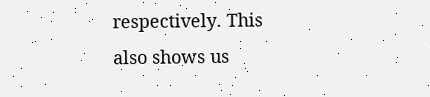respectively. This also shows us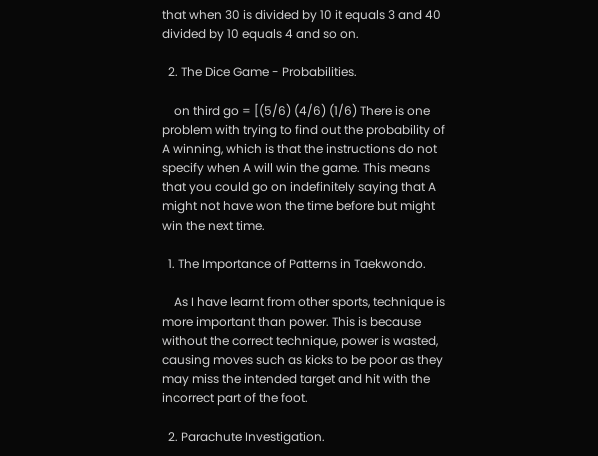that when 30 is divided by 10 it equals 3 and 40 divided by 10 equals 4 and so on.

  2. The Dice Game - Probabilities.

    on third go = [(5/6) (4/6) (1/6) There is one problem with trying to find out the probability of A winning, which is that the instructions do not specify when A will win the game. This means that you could go on indefinitely saying that A might not have won the time before but might win the next time.

  1. The Importance of Patterns in Taekwondo.

    As I have learnt from other sports, technique is more important than power. This is because without the correct technique, power is wasted, causing moves such as kicks to be poor as they may miss the intended target and hit with the incorrect part of the foot.

  2. Parachute Investigation.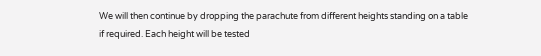We will then continue by dropping the parachute from different heights standing on a table if required. Each height will be tested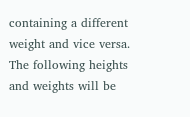containing a different weight and vice versa. The following heights and weights will be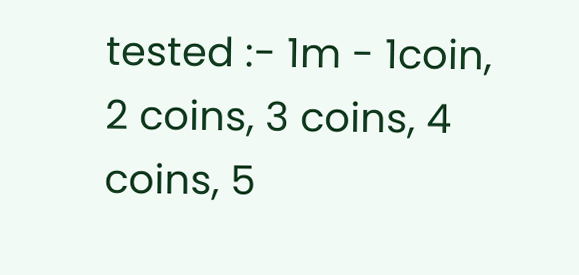tested :- 1m - 1coin, 2 coins, 3 coins, 4 coins, 5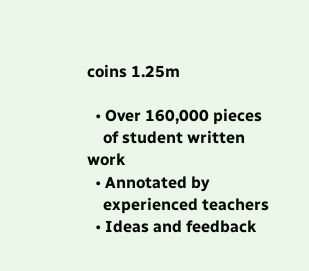coins 1.25m

  • Over 160,000 pieces
    of student written work
  • Annotated by
    experienced teachers
  • Ideas and feedback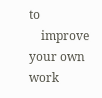to
    improve your own work